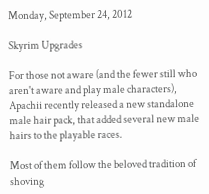Monday, September 24, 2012

Skyrim Upgrades

For those not aware (and the fewer still who aren't aware and play male characters), Apachii recently released a new standalone male hair pack, that added several new male hairs to the playable races.

Most of them follow the beloved tradition of shoving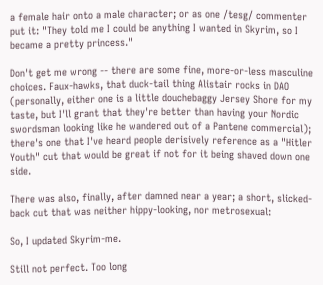a female hair onto a male character; or as one /tesg/ commenter put it: "They told me I could be anything I wanted in Skyrim, so I became a pretty princess."

Don't get me wrong -- there are some fine, more-or-less masculine choices. Faux-hawks, that duck-tail thing Alistair rocks in DAO (personally, either one is a little douchebaggy Jersey Shore for my taste, but I'll grant that they're better than having your Nordic swordsman looking like he wandered out of a Pantene commercial); there's one that I've heard people derisively reference as a "Hitler Youth" cut that would be great if not for it being shaved down one side.

There was also, finally, after damned near a year; a short, slicked-back cut that was neither hippy-looking, nor metrosexual:

So, I updated Skyrim-me.

Still not perfect. Too long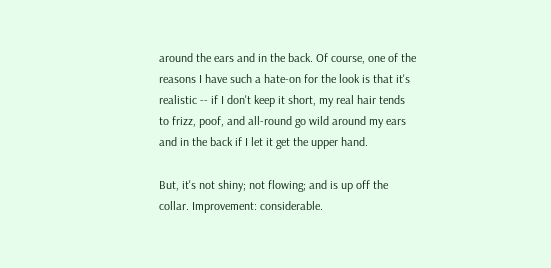around the ears and in the back. Of course, one of the reasons I have such a hate-on for the look is that it's realistic -- if I don't keep it short, my real hair tends to frizz, poof, and all-round go wild around my ears and in the back if I let it get the upper hand.

But, it's not shiny; not flowing; and is up off the collar. Improvement: considerable.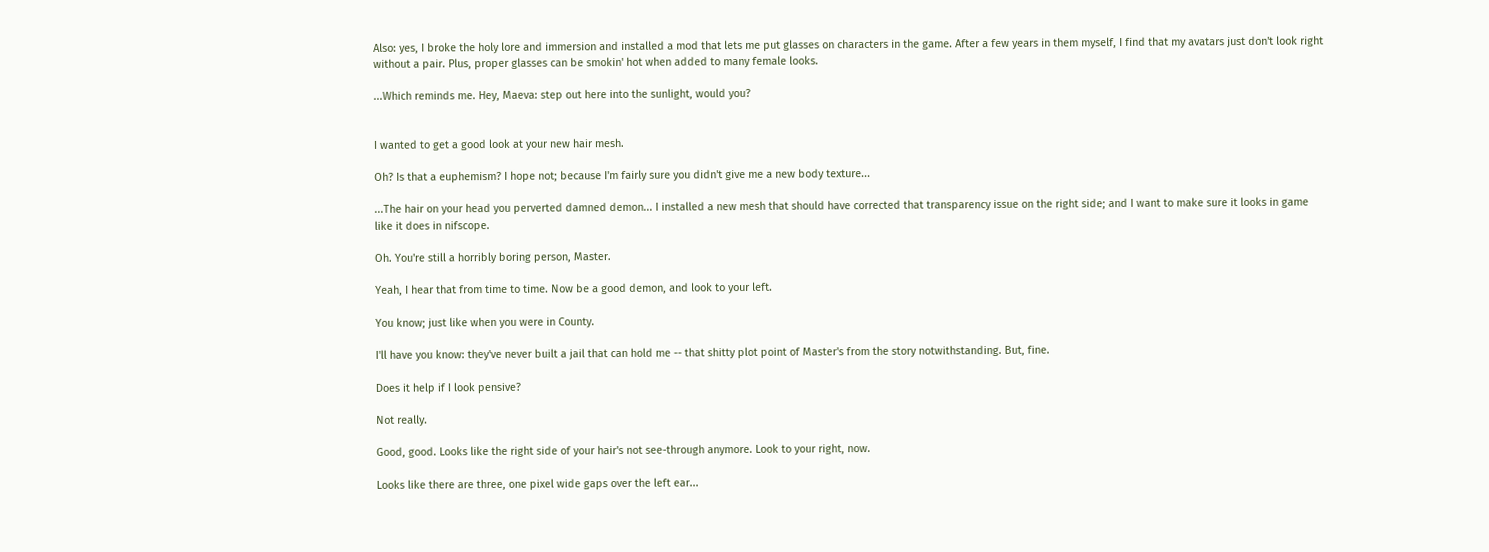Also: yes, I broke the holy lore and immersion and installed a mod that lets me put glasses on characters in the game. After a few years in them myself, I find that my avatars just don't look right without a pair. Plus, proper glasses can be smokin' hot when added to many female looks.

...Which reminds me. Hey, Maeva: step out here into the sunlight, would you?


I wanted to get a good look at your new hair mesh.

Oh? Is that a euphemism? I hope not; because I'm fairly sure you didn't give me a new body texture...

...The hair on your head you perverted damned demon... I installed a new mesh that should have corrected that transparency issue on the right side; and I want to make sure it looks in game like it does in nifscope.

Oh. You're still a horribly boring person, Master.

Yeah, I hear that from time to time. Now be a good demon, and look to your left.

You know; just like when you were in County.

I'll have you know: they've never built a jail that can hold me -- that shitty plot point of Master's from the story notwithstanding. But, fine.

Does it help if I look pensive?

Not really.

Good, good. Looks like the right side of your hair's not see-through anymore. Look to your right, now.

Looks like there are three, one pixel wide gaps over the left ear...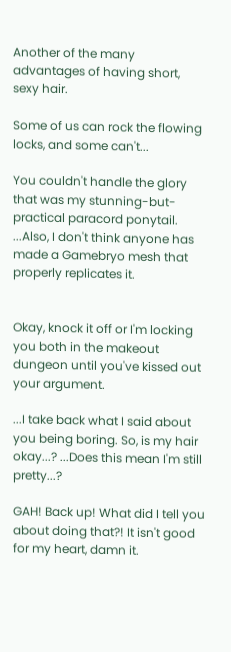Another of the many advantages of having short, sexy hair.

Some of us can rock the flowing locks, and some can't...

You couldn't handle the glory that was my stunning-but-practical paracord ponytail. ...Also, I don't think anyone has made a Gamebryo mesh that properly replicates it.


Okay, knock it off or I'm locking you both in the makeout dungeon until you've kissed out your argument.

...I take back what I said about you being boring. So, is my hair okay...? ...Does this mean I'm still pretty...?

GAH! Back up! What did I tell you about doing that?! It isn't good for my heart, damn it.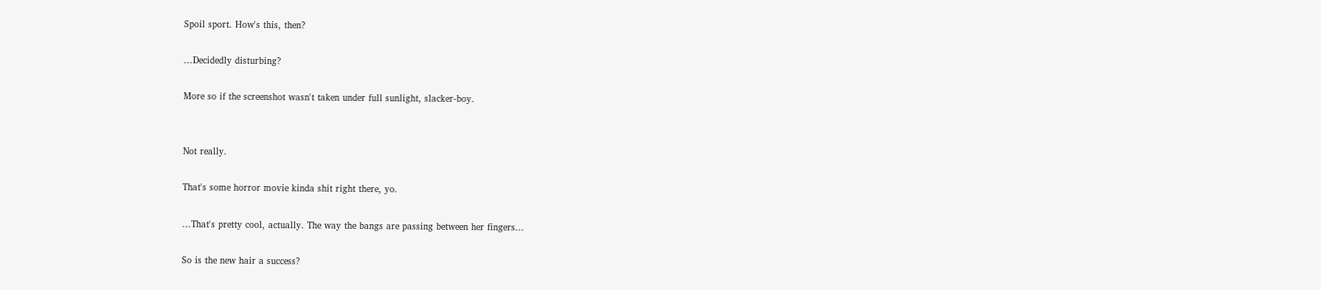Spoil sport. How's this, then?

...Decidedly disturbing?

More so if the screenshot wasn't taken under full sunlight, slacker-boy.


Not really.

That's some horror movie kinda shit right there, yo.

...That's pretty cool, actually. The way the bangs are passing between her fingers...

So is the new hair a success?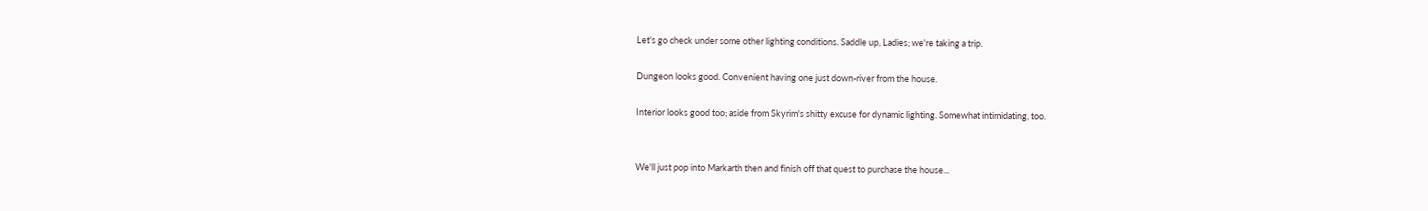Let's go check under some other lighting conditions. Saddle up, Ladies; we're taking a trip.

Dungeon looks good. Convenient having one just down-river from the house.

Interior looks good too; aside from Skyrim's shitty excuse for dynamic lighting. Somewhat intimidating, too.


We'll just pop into Markarth then and finish off that quest to purchase the house...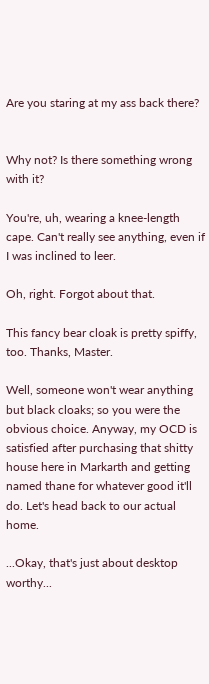Are you staring at my ass back there?


Why not? Is there something wrong with it?

You're, uh, wearing a knee-length cape. Can't really see anything, even if I was inclined to leer.

Oh, right. Forgot about that.

This fancy bear cloak is pretty spiffy, too. Thanks, Master.

Well, someone won't wear anything but black cloaks; so you were the obvious choice. Anyway, my OCD is satisfied after purchasing that shitty house here in Markarth and getting named thane for whatever good it'll do. Let's head back to our actual home.

...Okay, that's just about desktop worthy...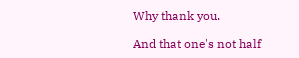Why thank you.

And that one's not half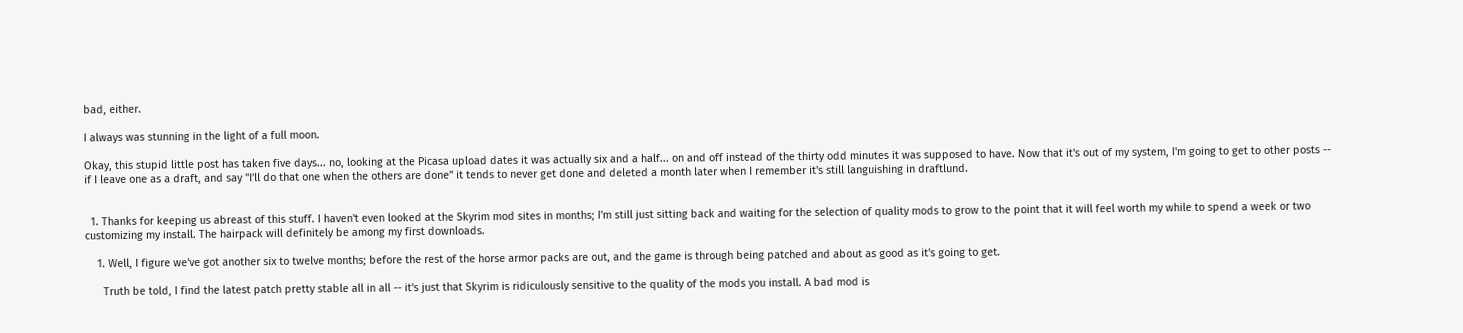bad, either.

I always was stunning in the light of a full moon.

Okay, this stupid little post has taken five days... no, looking at the Picasa upload dates it was actually six and a half... on and off instead of the thirty odd minutes it was supposed to have. Now that it's out of my system, I'm going to get to other posts -- if I leave one as a draft, and say "I'll do that one when the others are done" it tends to never get done and deleted a month later when I remember it's still languishing in draftlund.


  1. Thanks for keeping us abreast of this stuff. I haven't even looked at the Skyrim mod sites in months; I'm still just sitting back and waiting for the selection of quality mods to grow to the point that it will feel worth my while to spend a week or two customizing my install. The hairpack will definitely be among my first downloads.

    1. Well, I figure we've got another six to twelve months; before the rest of the horse armor packs are out, and the game is through being patched and about as good as it's going to get.

      Truth be told, I find the latest patch pretty stable all in all -- it's just that Skyrim is ridiculously sensitive to the quality of the mods you install. A bad mod is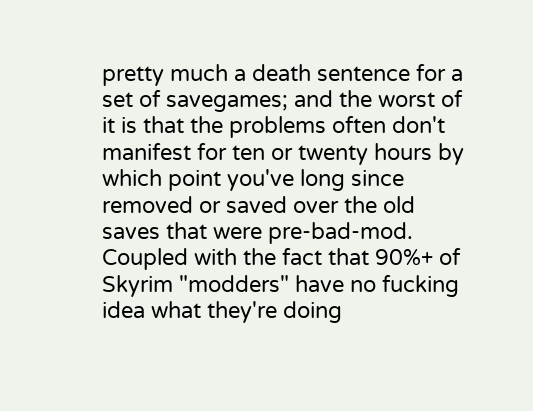pretty much a death sentence for a set of savegames; and the worst of it is that the problems often don't manifest for ten or twenty hours by which point you've long since removed or saved over the old saves that were pre-bad-mod. Coupled with the fact that 90%+ of Skyrim "modders" have no fucking idea what they're doing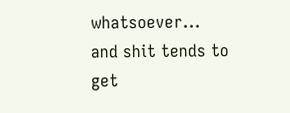whatsoever... and shit tends to get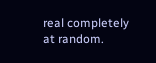real completely at random.